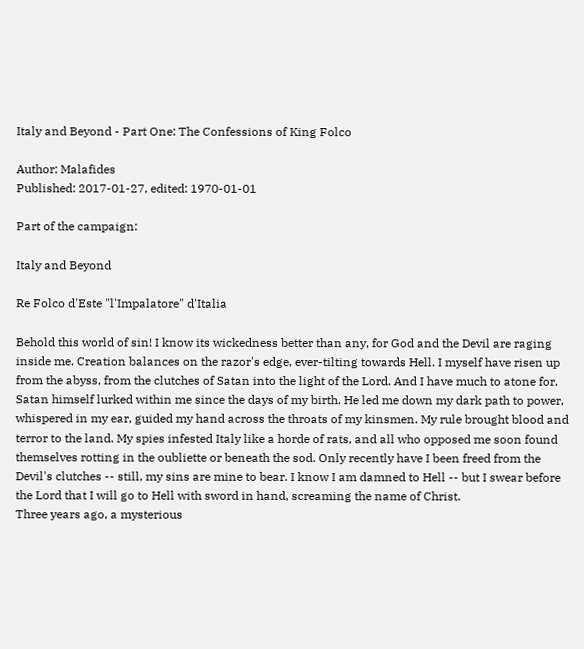Italy and Beyond - Part One: The Confessions of King Folco

Author: Malafides
Published: 2017-01-27, edited: 1970-01-01

Part of the campaign:

Italy and Beyond

Re Folco d'Este "l'Impalatore" d'Italia

Behold this world of sin! I know its wickedness better than any, for God and the Devil are raging inside me. Creation balances on the razor's edge, ever-tilting towards Hell. I myself have risen up from the abyss, from the clutches of Satan into the light of the Lord. And I have much to atone for.
Satan himself lurked within me since the days of my birth. He led me down my dark path to power, whispered in my ear, guided my hand across the throats of my kinsmen. My rule brought blood and terror to the land. My spies infested Italy like a horde of rats, and all who opposed me soon found themselves rotting in the oubliette or beneath the sod. Only recently have I been freed from the Devil's clutches -- still, my sins are mine to bear. I know I am damned to Hell -- but I swear before the Lord that I will go to Hell with sword in hand, screaming the name of Christ.
Three years ago, a mysterious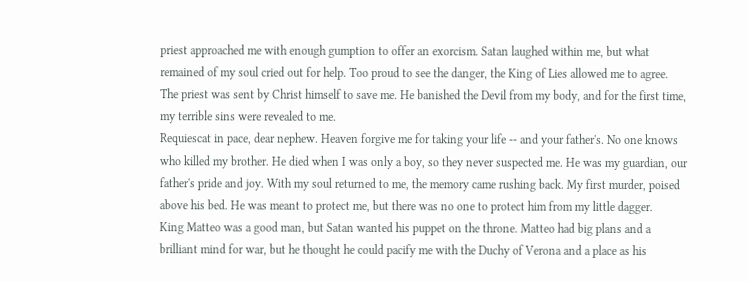priest approached me with enough gumption to offer an exorcism. Satan laughed within me, but what remained of my soul cried out for help. Too proud to see the danger, the King of Lies allowed me to agree.
The priest was sent by Christ himself to save me. He banished the Devil from my body, and for the first time, my terrible sins were revealed to me.
Requiescat in pace, dear nephew. Heaven forgive me for taking your life -- and your father's. No one knows who killed my brother. He died when I was only a boy, so they never suspected me. He was my guardian, our father's pride and joy. With my soul returned to me, the memory came rushing back. My first murder, poised above his bed. He was meant to protect me, but there was no one to protect him from my little dagger.
King Matteo was a good man, but Satan wanted his puppet on the throne. Matteo had big plans and a brilliant mind for war, but he thought he could pacify me with the Duchy of Verona and a place as his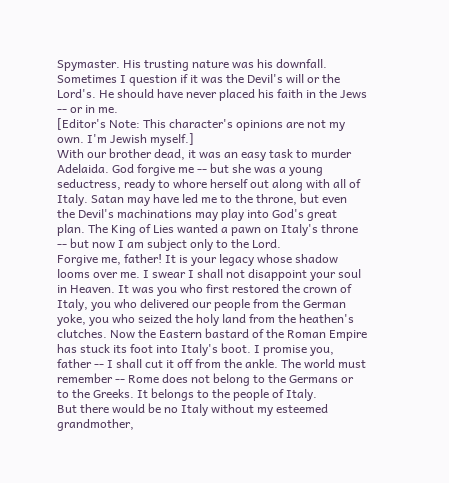Spymaster. His trusting nature was his downfall. Sometimes I question if it was the Devil's will or the Lord's. He should have never placed his faith in the Jews -- or in me.
[Editor's Note: This character's opinions are not my own. I'm Jewish myself.]
With our brother dead, it was an easy task to murder Adelaida. God forgive me -- but she was a young seductress, ready to whore herself out along with all of Italy. Satan may have led me to the throne, but even the Devil's machinations may play into God's great plan. The King of Lies wanted a pawn on Italy's throne -- but now I am subject only to the Lord.
Forgive me, father! It is your legacy whose shadow looms over me. I swear I shall not disappoint your soul in Heaven. It was you who first restored the crown of Italy, you who delivered our people from the German yoke, you who seized the holy land from the heathen's clutches. Now the Eastern bastard of the Roman Empire has stuck its foot into Italy's boot. I promise you, father -- I shall cut it off from the ankle. The world must remember -- Rome does not belong to the Germans or to the Greeks. It belongs to the people of Italy.
But there would be no Italy without my esteemed grandmother,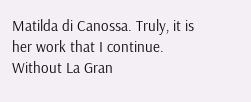Matilda di Canossa. Truly, it is her work that I continue. Without La Gran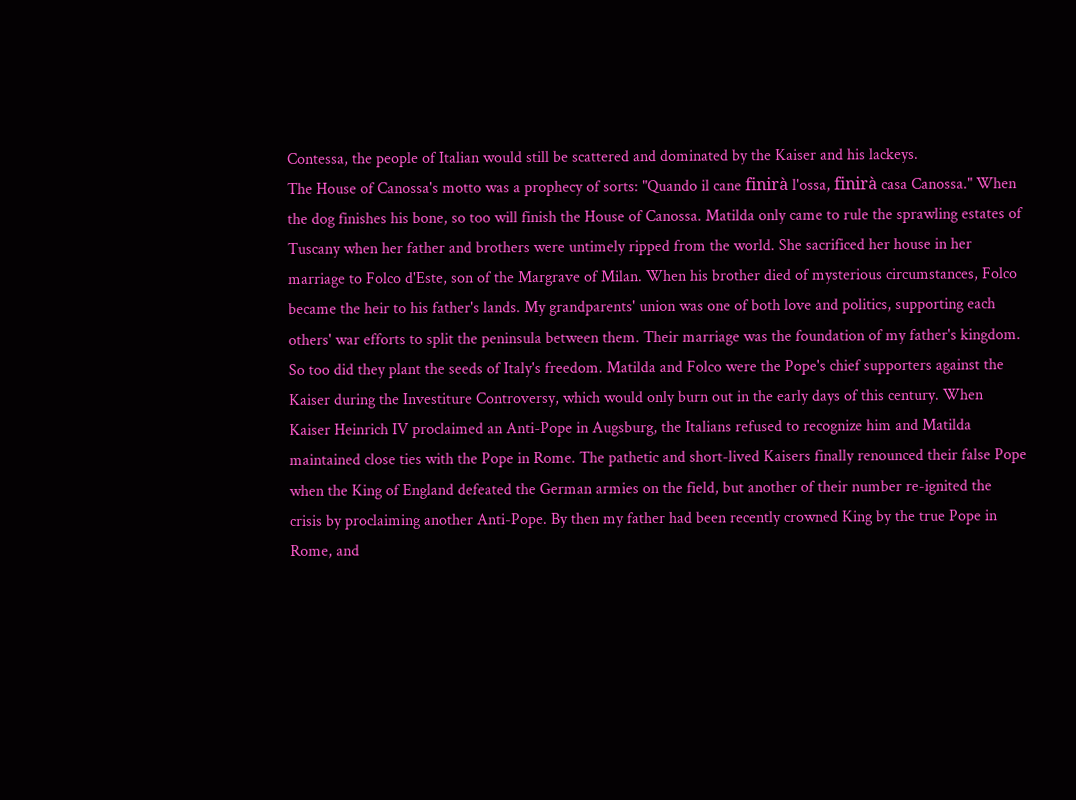Contessa, the people of Italian would still be scattered and dominated by the Kaiser and his lackeys.
The House of Canossa's motto was a prophecy of sorts: "Quando il cane finirà l'ossa, finirà casa Canossa." When the dog finishes his bone, so too will finish the House of Canossa. Matilda only came to rule the sprawling estates of Tuscany when her father and brothers were untimely ripped from the world. She sacrificed her house in her marriage to Folco d'Este, son of the Margrave of Milan. When his brother died of mysterious circumstances, Folco became the heir to his father's lands. My grandparents' union was one of both love and politics, supporting each others' war efforts to split the peninsula between them. Their marriage was the foundation of my father's kingdom.
So too did they plant the seeds of Italy's freedom. Matilda and Folco were the Pope's chief supporters against the Kaiser during the Investiture Controversy, which would only burn out in the early days of this century. When Kaiser Heinrich IV proclaimed an Anti-Pope in Augsburg, the Italians refused to recognize him and Matilda maintained close ties with the Pope in Rome. The pathetic and short-lived Kaisers finally renounced their false Pope when the King of England defeated the German armies on the field, but another of their number re-ignited the crisis by proclaiming another Anti-Pope. By then my father had been recently crowned King by the true Pope in Rome, and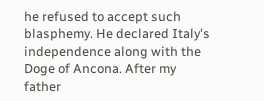he refused to accept such blasphemy. He declared Italy's independence along with the Doge of Ancona. After my father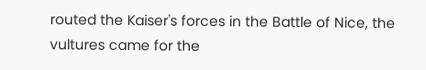routed the Kaiser's forces in the Battle of Nice, the vultures came for the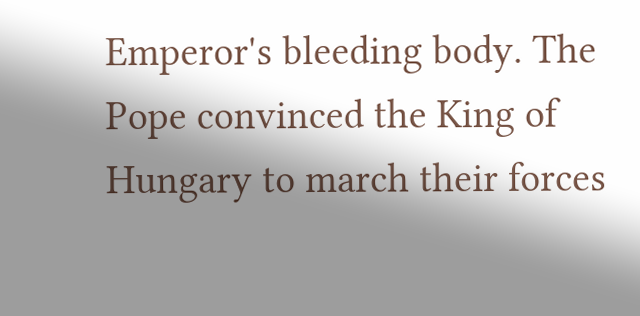Emperor's bleeding body. The Pope convinced the King of Hungary to march their forces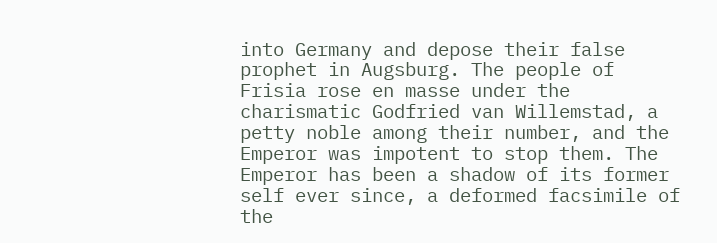into Germany and depose their false prophet in Augsburg. The people of Frisia rose en masse under the charismatic Godfried van Willemstad, a petty noble among their number, and the Emperor was impotent to stop them. The Emperor has been a shadow of its former self ever since, a deformed facsimile of the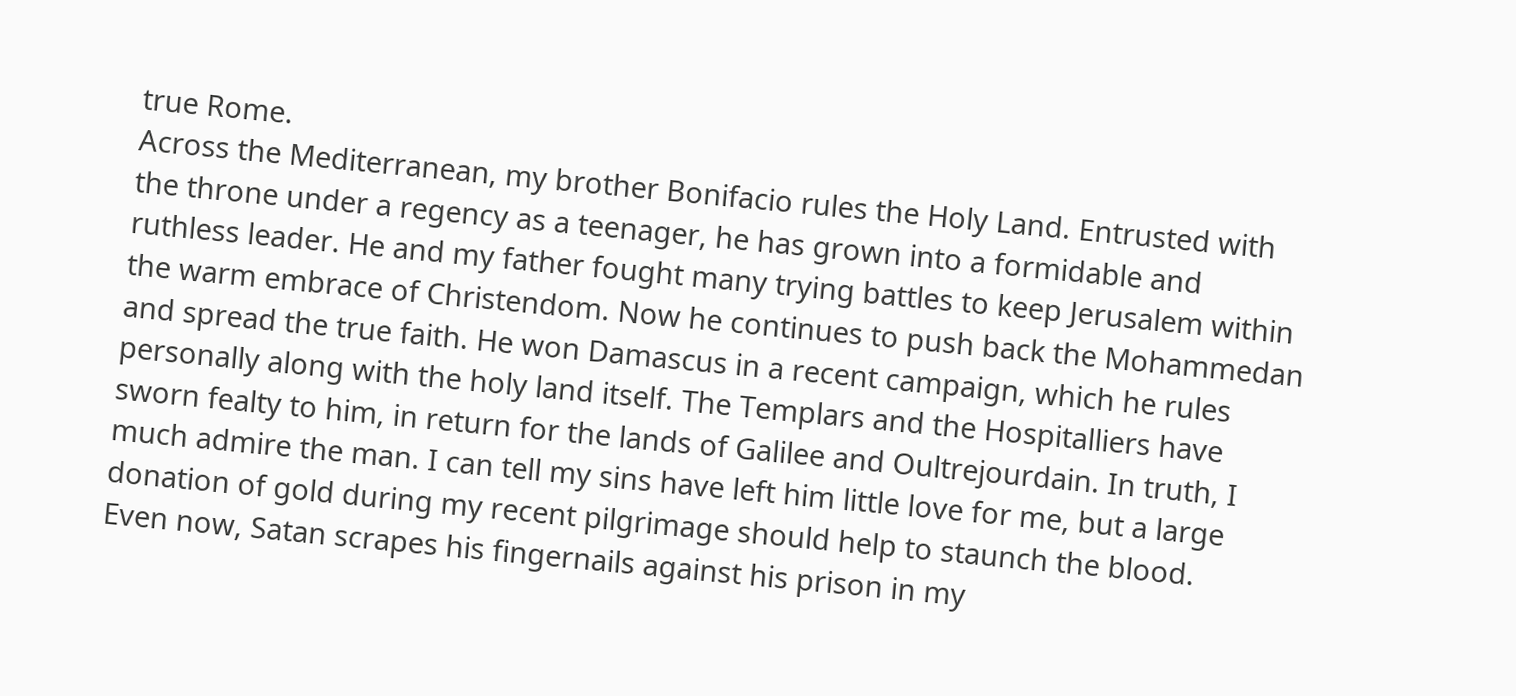true Rome.
Across the Mediterranean, my brother Bonifacio rules the Holy Land. Entrusted with the throne under a regency as a teenager, he has grown into a formidable and ruthless leader. He and my father fought many trying battles to keep Jerusalem within the warm embrace of Christendom. Now he continues to push back the Mohammedan and spread the true faith. He won Damascus in a recent campaign, which he rules personally along with the holy land itself. The Templars and the Hospitalliers have sworn fealty to him, in return for the lands of Galilee and Oultrejourdain. In truth, I much admire the man. I can tell my sins have left him little love for me, but a large donation of gold during my recent pilgrimage should help to staunch the blood.
Even now, Satan scrapes his fingernails against his prison in my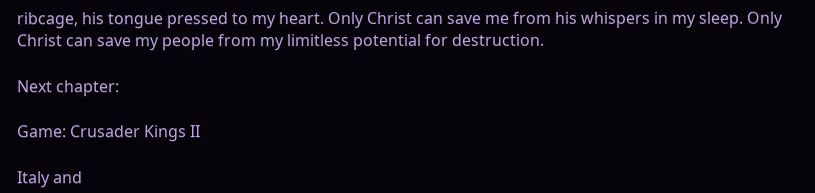ribcage, his tongue pressed to my heart. Only Christ can save me from his whispers in my sleep. Only Christ can save my people from my limitless potential for destruction.

Next chapter:

Game: Crusader Kings II

Italy and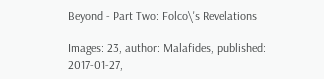Beyond - Part Two: Folco\'s Revelations

Images: 23, author: Malafides, published: 2017-01-27,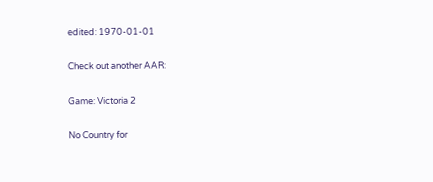edited: 1970-01-01

Check out another AAR:

Game: Victoria 2

No Country for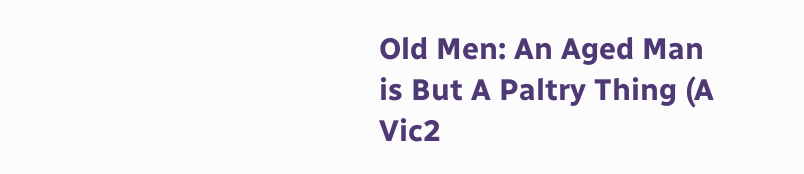Old Men: An Aged Man is But A Paltry Thing (A Vic2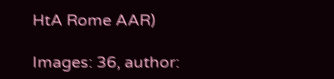HtA Rome AAR)

Images: 36, author: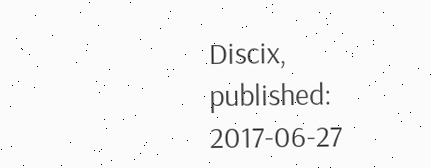Discix, published: 2017-06-27